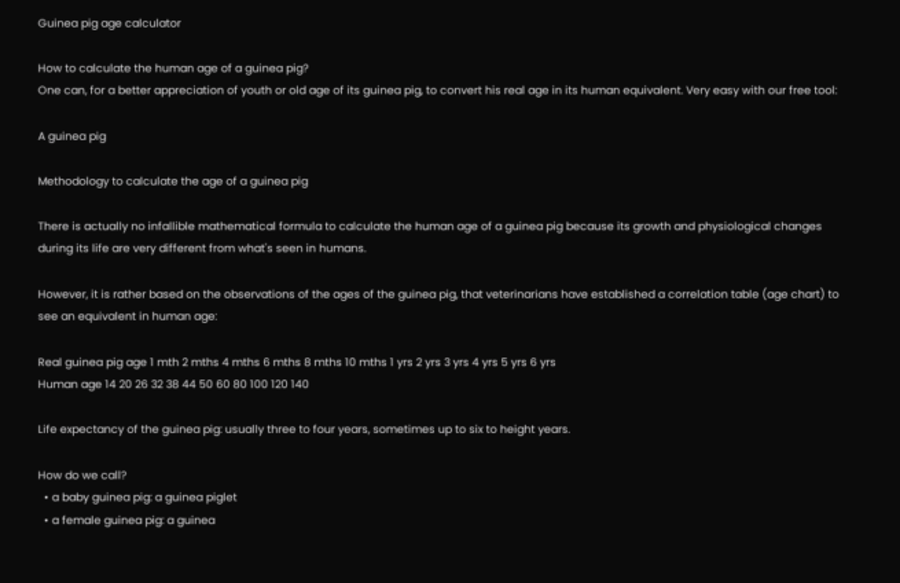Guinea pig age calculator

How to calculate the human age of a guinea pig?
One can, for a better appreciation of youth or old age of its guinea pig, to convert his real age in its human equivalent. Very easy with our free tool:

A guinea pig

Methodology to calculate the age of a guinea pig

There is actually no infallible mathematical formula to calculate the human age of a guinea pig because its growth and physiological changes during its life are very different from what's seen in humans.

However, it is rather based on the observations of the ages of the guinea pig, that veterinarians have established a correlation table (age chart) to see an equivalent in human age:

Real guinea pig age 1 mth 2 mths 4 mths 6 mths 8 mths 10 mths 1 yrs 2 yrs 3 yrs 4 yrs 5 yrs 6 yrs
Human age 14 20 26 32 38 44 50 60 80 100 120 140

Life expectancy of the guinea pig: usually three to four years, sometimes up to six to height years.

How do we call?
  • a baby guinea pig: a guinea piglet
  • a female guinea pig: a guinea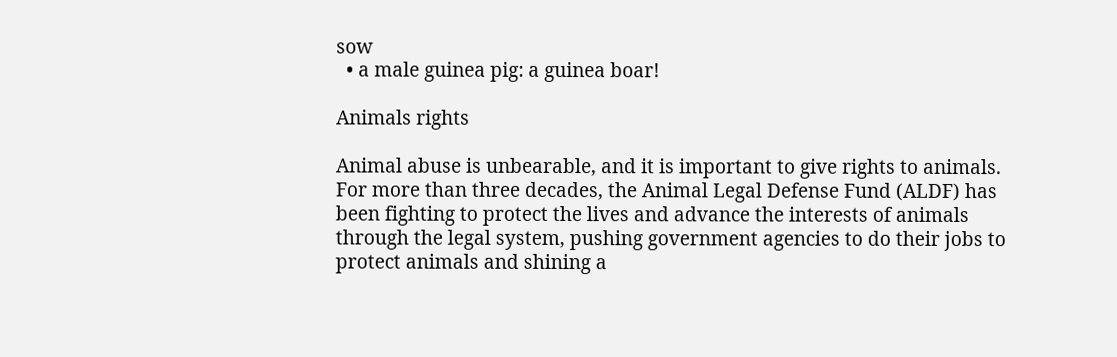sow
  • a male guinea pig: a guinea boar!

Animals rights

Animal abuse is unbearable, and it is important to give rights to animals. For more than three decades, the Animal Legal Defense Fund (ALDF) has been fighting to protect the lives and advance the interests of animals through the legal system, pushing government agencies to do their jobs to protect animals and shining a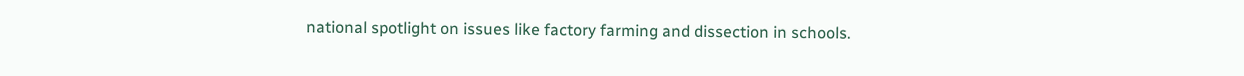national spotlight on issues like factory farming and dissection in schools.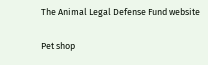The Animal Legal Defense Fund website

Pet shop